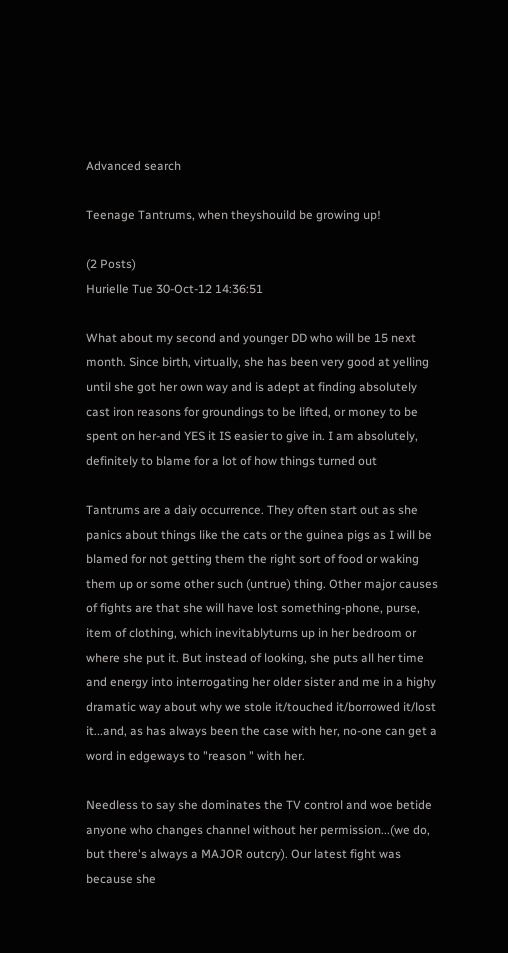Advanced search

Teenage Tantrums, when theyshouild be growing up!

(2 Posts)
Hurielle Tue 30-Oct-12 14:36:51

What about my second and younger DD who will be 15 next month. Since birth, virtually, she has been very good at yelling until she got her own way and is adept at finding absolutely cast iron reasons for groundings to be lifted, or money to be spent on her-and YES it IS easier to give in. I am absolutely, definitely to blame for a lot of how things turned out

Tantrums are a daiy occurrence. They often start out as she panics about things like the cats or the guinea pigs as I will be blamed for not getting them the right sort of food or waking them up or some other such (untrue) thing. Other major causes of fights are that she will have lost something-phone, purse, item of clothing, which inevitablyturns up in her bedroom or where she put it. But instead of looking, she puts all her time and energy into interrogating her older sister and me in a highy dramatic way about why we stole it/touched it/borrowed it/lost it...and, as has always been the case with her, no-one can get a word in edgeways to "reason " with her.

Needless to say she dominates the TV control and woe betide anyone who changes channel without her permission...(we do, but there's always a MAJOR outcry). Our latest fight was because she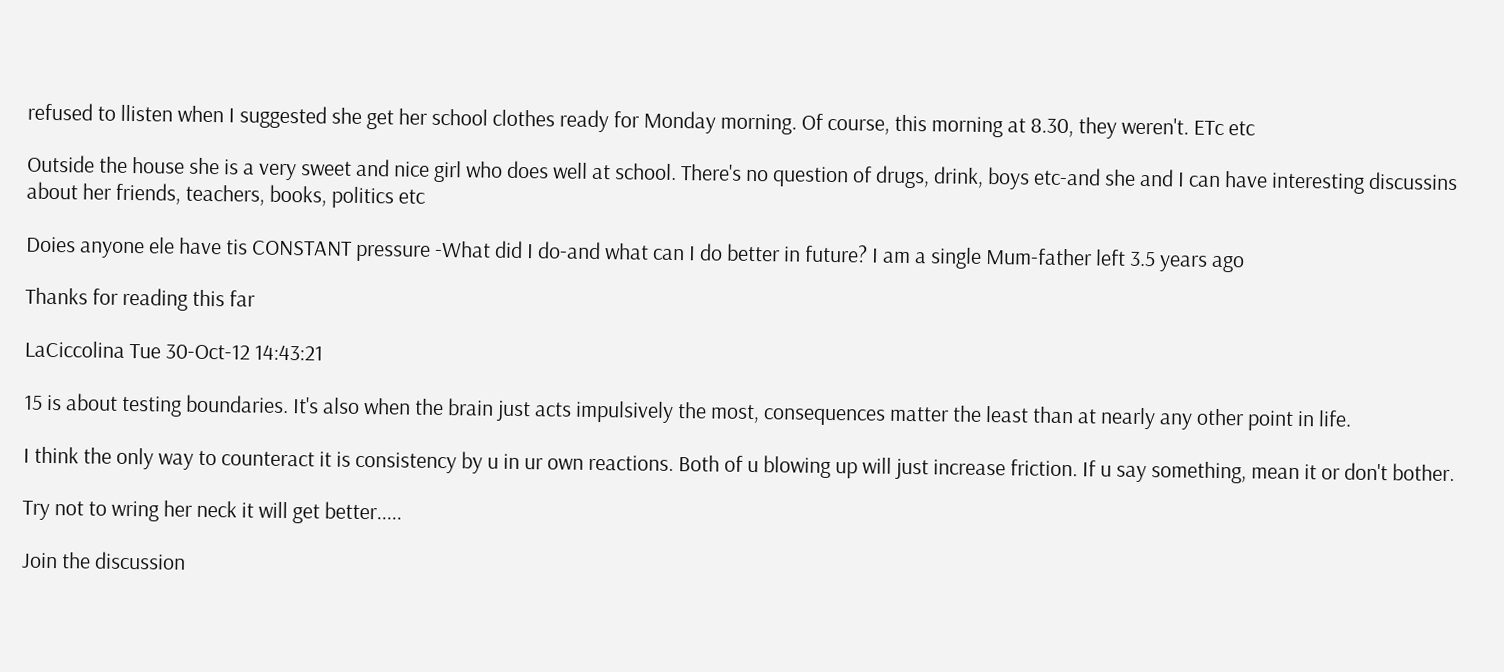refused to llisten when I suggested she get her school clothes ready for Monday morning. Of course, this morning at 8.30, they weren't. ETc etc

Outside the house she is a very sweet and nice girl who does well at school. There's no question of drugs, drink, boys etc-and she and I can have interesting discussins about her friends, teachers, books, politics etc

Doies anyone ele have tis CONSTANT pressure -What did I do-and what can I do better in future? I am a single Mum-father left 3.5 years ago

Thanks for reading this far

LaCiccolina Tue 30-Oct-12 14:43:21

15 is about testing boundaries. It's also when the brain just acts impulsively the most, consequences matter the least than at nearly any other point in life.

I think the only way to counteract it is consistency by u in ur own reactions. Both of u blowing up will just increase friction. If u say something, mean it or don't bother.

Try not to wring her neck it will get better.....

Join the discussion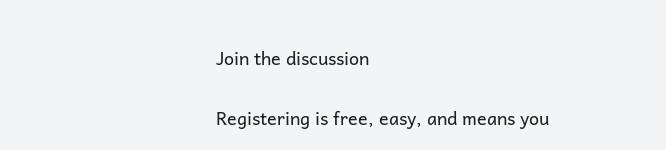Join the discussion

Registering is free, easy, and means you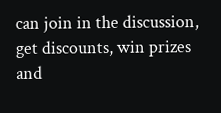can join in the discussion, get discounts, win prizes and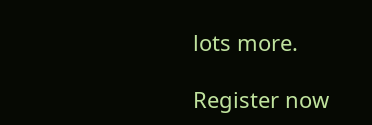lots more.

Register now